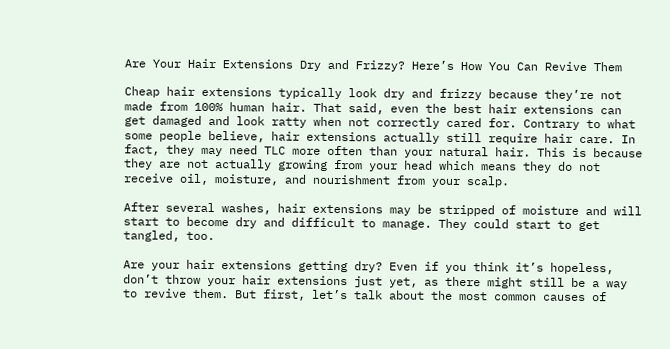Are Your Hair Extensions Dry and Frizzy? Here’s How You Can Revive Them

Cheap hair extensions typically look dry and frizzy because they’re not made from 100% human hair. That said, even the best hair extensions can get damaged and look ratty when not correctly cared for. Contrary to what some people believe, hair extensions actually still require hair care. In fact, they may need TLC more often than your natural hair. This is because they are not actually growing from your head which means they do not receive oil, moisture, and nourishment from your scalp.

After several washes, hair extensions may be stripped of moisture and will start to become dry and difficult to manage. They could start to get tangled, too.

Are your hair extensions getting dry? Even if you think it’s hopeless, don’t throw your hair extensions just yet, as there might still be a way to revive them. But first, let’s talk about the most common causes of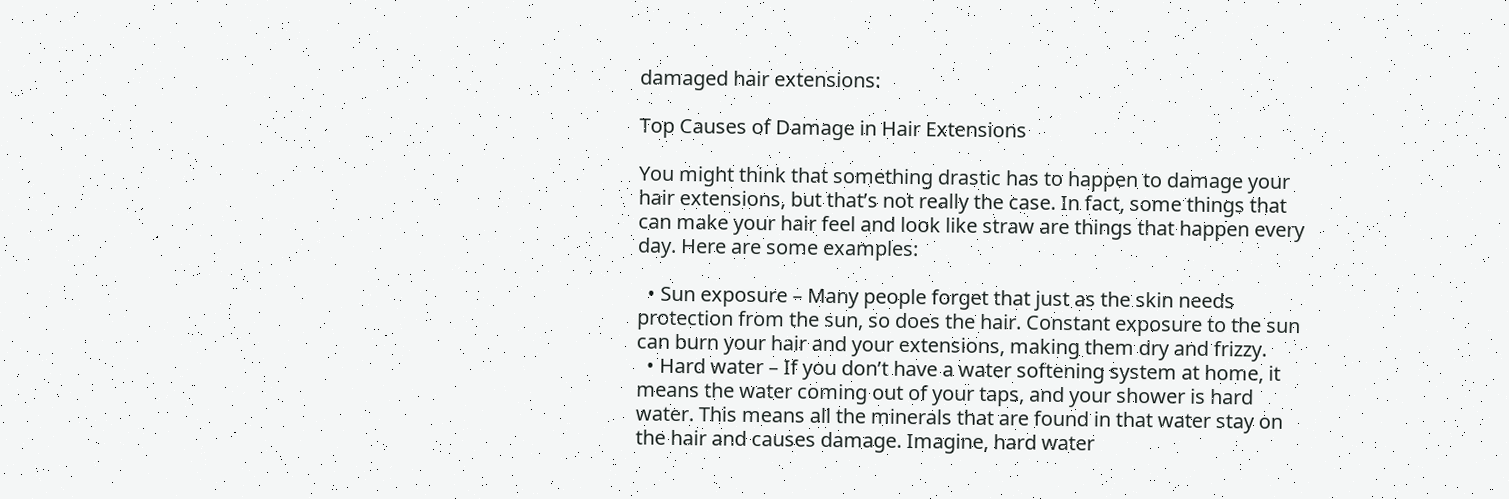damaged hair extensions:

Top Causes of Damage in Hair Extensions

You might think that something drastic has to happen to damage your hair extensions, but that’s not really the case. In fact, some things that can make your hair feel and look like straw are things that happen every day. Here are some examples:

  • Sun exposure – Many people forget that just as the skin needs protection from the sun, so does the hair. Constant exposure to the sun can burn your hair and your extensions, making them dry and frizzy.
  • Hard water – If you don’t have a water softening system at home, it means the water coming out of your taps, and your shower is hard water. This means all the minerals that are found in that water stay on the hair and causes damage. Imagine, hard water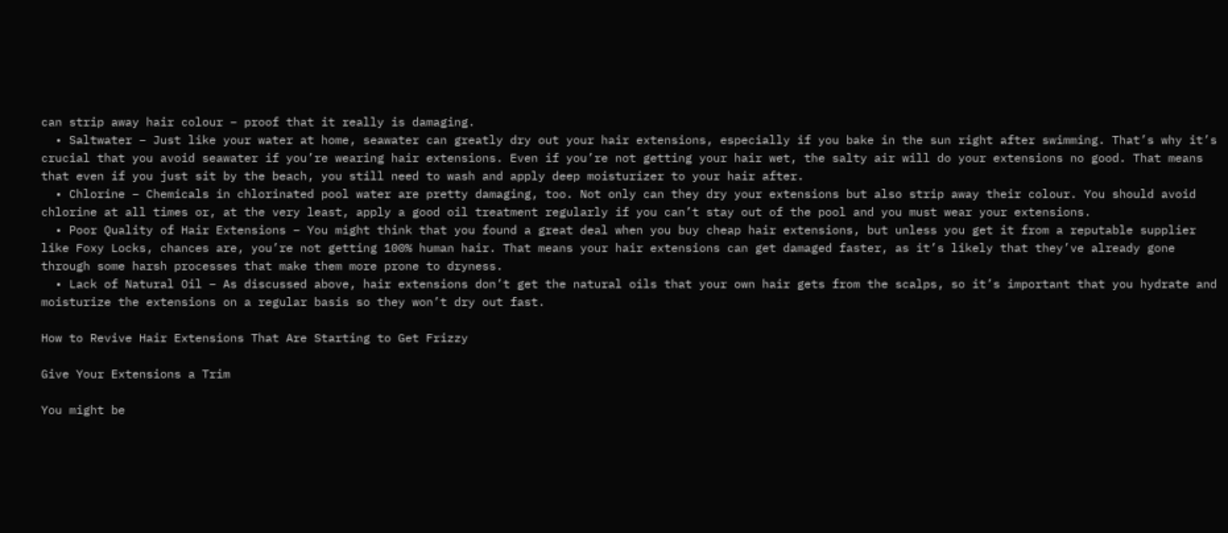can strip away hair colour – proof that it really is damaging.
  • Saltwater – Just like your water at home, seawater can greatly dry out your hair extensions, especially if you bake in the sun right after swimming. That’s why it’s crucial that you avoid seawater if you’re wearing hair extensions. Even if you’re not getting your hair wet, the salty air will do your extensions no good. That means that even if you just sit by the beach, you still need to wash and apply deep moisturizer to your hair after.
  • Chlorine – Chemicals in chlorinated pool water are pretty damaging, too. Not only can they dry your extensions but also strip away their colour. You should avoid chlorine at all times or, at the very least, apply a good oil treatment regularly if you can’t stay out of the pool and you must wear your extensions.
  • Poor Quality of Hair Extensions – You might think that you found a great deal when you buy cheap hair extensions, but unless you get it from a reputable supplier like Foxy Locks, chances are, you’re not getting 100% human hair. That means your hair extensions can get damaged faster, as it’s likely that they’ve already gone through some harsh processes that make them more prone to dryness.
  • Lack of Natural Oil – As discussed above, hair extensions don’t get the natural oils that your own hair gets from the scalps, so it’s important that you hydrate and moisturize the extensions on a regular basis so they won’t dry out fast.

How to Revive Hair Extensions That Are Starting to Get Frizzy

Give Your Extensions a Trim

You might be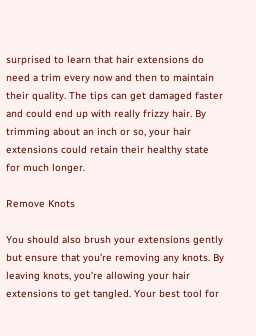surprised to learn that hair extensions do need a trim every now and then to maintain their quality. The tips can get damaged faster and could end up with really frizzy hair. By trimming about an inch or so, your hair extensions could retain their healthy state for much longer.

Remove Knots

You should also brush your extensions gently but ensure that you’re removing any knots. By leaving knots, you’re allowing your hair extensions to get tangled. Your best tool for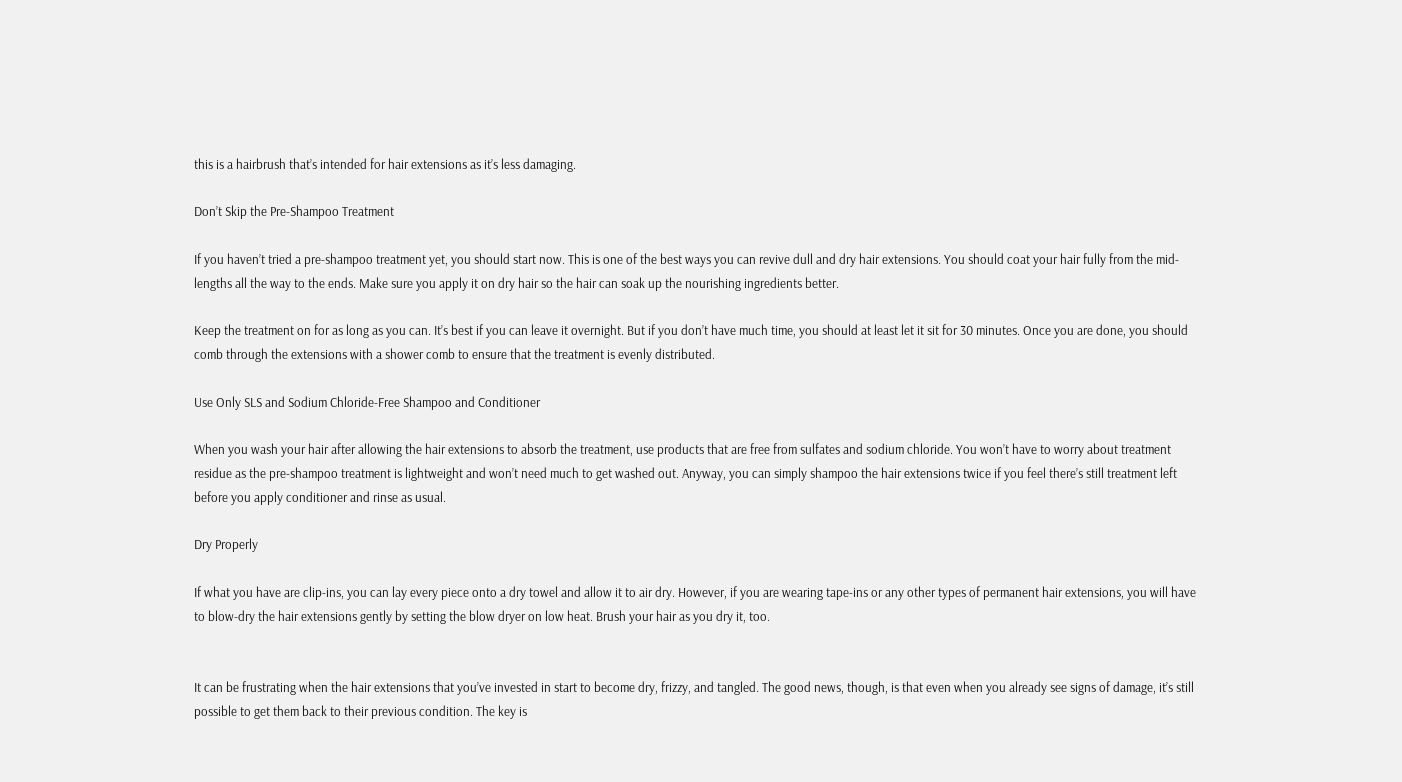this is a hairbrush that’s intended for hair extensions as it’s less damaging.

Don’t Skip the Pre-Shampoo Treatment

If you haven’t tried a pre-shampoo treatment yet, you should start now. This is one of the best ways you can revive dull and dry hair extensions. You should coat your hair fully from the mid-lengths all the way to the ends. Make sure you apply it on dry hair so the hair can soak up the nourishing ingredients better.

Keep the treatment on for as long as you can. It’s best if you can leave it overnight. But if you don’t have much time, you should at least let it sit for 30 minutes. Once you are done, you should comb through the extensions with a shower comb to ensure that the treatment is evenly distributed.

Use Only SLS and Sodium Chloride-Free Shampoo and Conditioner

When you wash your hair after allowing the hair extensions to absorb the treatment, use products that are free from sulfates and sodium chloride. You won’t have to worry about treatment residue as the pre-shampoo treatment is lightweight and won’t need much to get washed out. Anyway, you can simply shampoo the hair extensions twice if you feel there’s still treatment left before you apply conditioner and rinse as usual.

Dry Properly

If what you have are clip-ins, you can lay every piece onto a dry towel and allow it to air dry. However, if you are wearing tape-ins or any other types of permanent hair extensions, you will have to blow-dry the hair extensions gently by setting the blow dryer on low heat. Brush your hair as you dry it, too.


It can be frustrating when the hair extensions that you’ve invested in start to become dry, frizzy, and tangled. The good news, though, is that even when you already see signs of damage, it’s still possible to get them back to their previous condition. The key is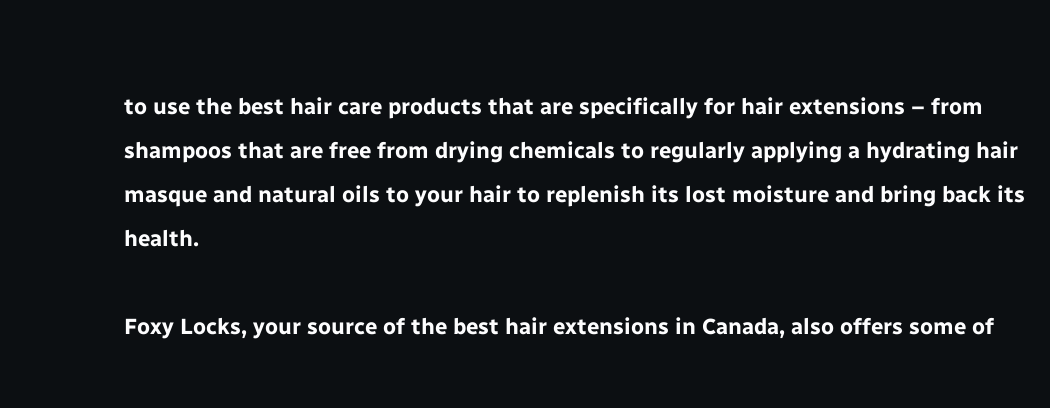to use the best hair care products that are specifically for hair extensions – from shampoos that are free from drying chemicals to regularly applying a hydrating hair masque and natural oils to your hair to replenish its lost moisture and bring back its health.

Foxy Locks, your source of the best hair extensions in Canada, also offers some of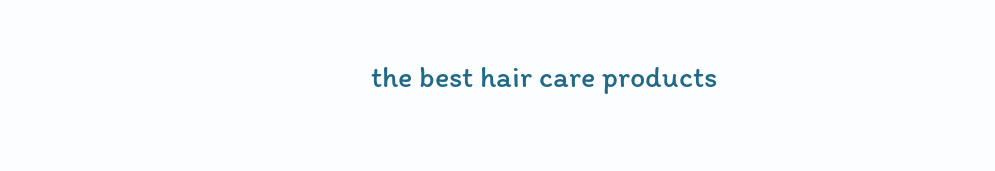the best hair care products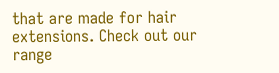that are made for hair extensions. Check out our range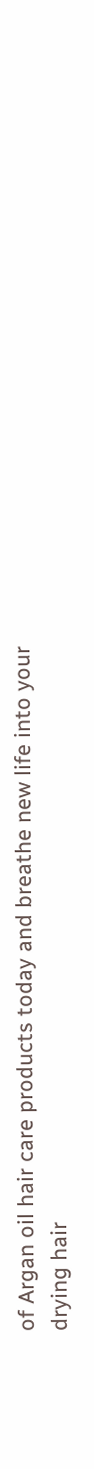of Argan oil hair care products today and breathe new life into your drying hair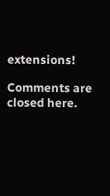extensions!

Comments are closed here.